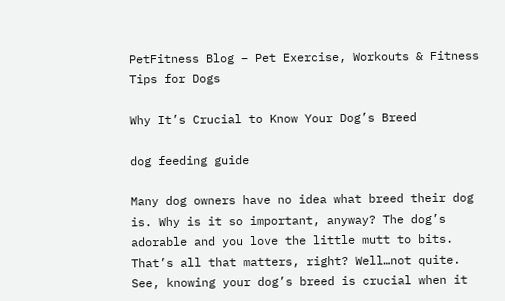PetFitness Blog – Pet Exercise, Workouts & Fitness Tips for Dogs

Why It’s Crucial to Know Your Dog’s Breed

dog feeding guide

Many dog owners have no idea what breed their dog is. Why is it so important, anyway? The dog’s adorable and you love the little mutt to bits. That’s all that matters, right? Well…not quite. See, knowing your dog’s breed is crucial when it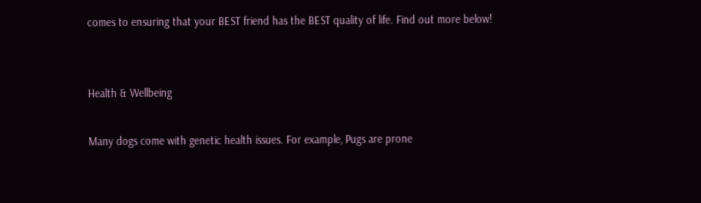comes to ensuring that your BEST friend has the BEST quality of life. Find out more below!


Health & Wellbeing

Many dogs come with genetic health issues. For example, Pugs are prone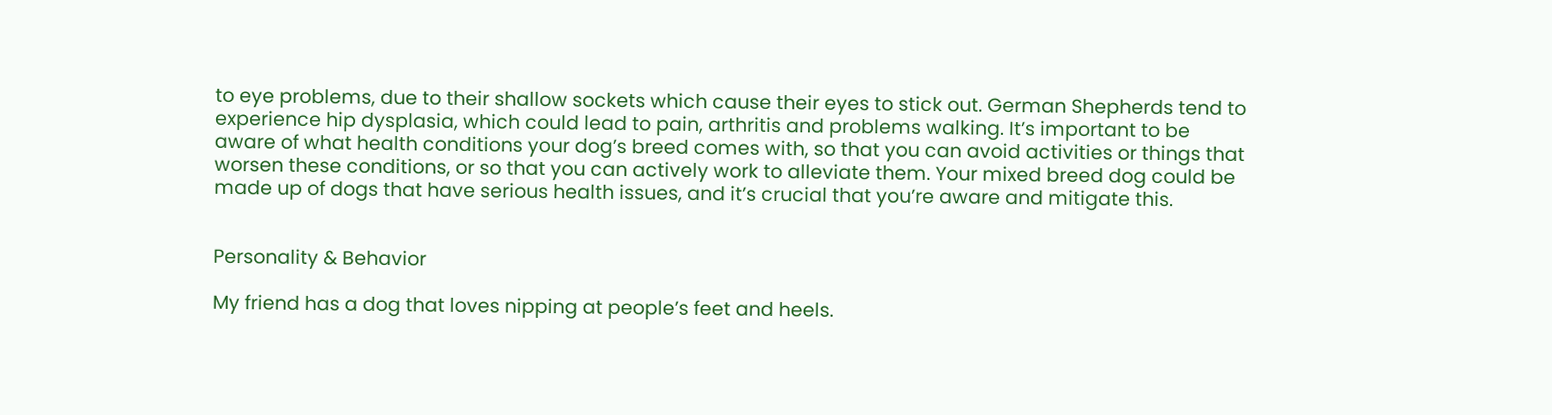to eye problems, due to their shallow sockets which cause their eyes to stick out. German Shepherds tend to experience hip dysplasia, which could lead to pain, arthritis and problems walking. It’s important to be aware of what health conditions your dog’s breed comes with, so that you can avoid activities or things that worsen these conditions, or so that you can actively work to alleviate them. Your mixed breed dog could be made up of dogs that have serious health issues, and it’s crucial that you’re aware and mitigate this.


Personality & Behavior

My friend has a dog that loves nipping at people’s feet and heels.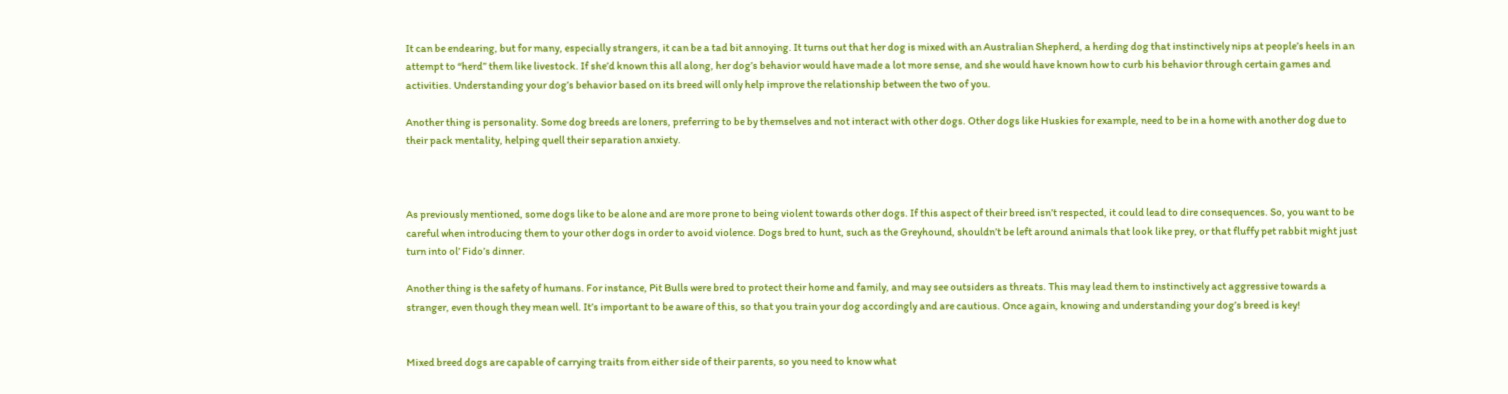It can be endearing, but for many, especially strangers, it can be a tad bit annoying. It turns out that her dog is mixed with an Australian Shepherd, a herding dog that instinctively nips at people’s heels in an attempt to “herd” them like livestock. If she’d known this all along, her dog’s behavior would have made a lot more sense, and she would have known how to curb his behavior through certain games and activities. Understanding your dog’s behavior based on its breed will only help improve the relationship between the two of you.

Another thing is personality. Some dog breeds are loners, preferring to be by themselves and not interact with other dogs. Other dogs like Huskies for example, need to be in a home with another dog due to their pack mentality, helping quell their separation anxiety.



As previously mentioned, some dogs like to be alone and are more prone to being violent towards other dogs. If this aspect of their breed isn’t respected, it could lead to dire consequences. So, you want to be careful when introducing them to your other dogs in order to avoid violence. Dogs bred to hunt, such as the Greyhound, shouldn’t be left around animals that look like prey, or that fluffy pet rabbit might just turn into ol’ Fido’s dinner.

Another thing is the safety of humans. For instance, Pit Bulls were bred to protect their home and family, and may see outsiders as threats. This may lead them to instinctively act aggressive towards a stranger, even though they mean well. It’s important to be aware of this, so that you train your dog accordingly and are cautious. Once again, knowing and understanding your dog’s breed is key!


Mixed breed dogs are capable of carrying traits from either side of their parents, so you need to know what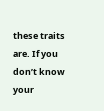these traits are. If you don’t know your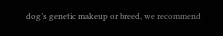dog’s genetic makeup or breed, we recommend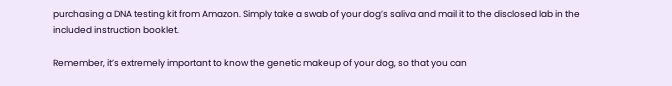purchasing a DNA testing kit from Amazon. Simply take a swab of your dog’s saliva and mail it to the disclosed lab in the included instruction booklet.

Remember, it’s extremely important to know the genetic makeup of your dog, so that you can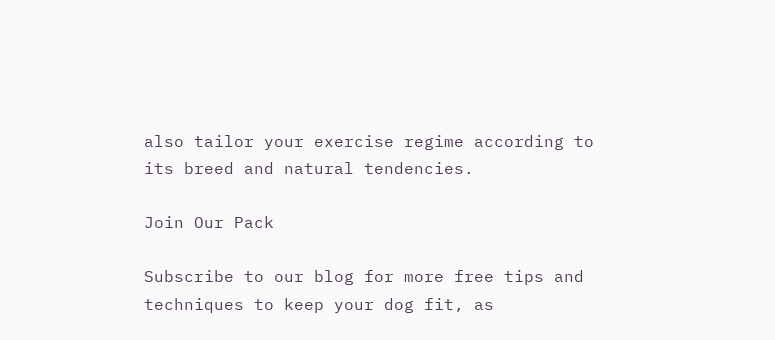also tailor your exercise regime according to its breed and natural tendencies.

Join Our Pack

Subscribe to our blog for more free tips and techniques to keep your dog fit, as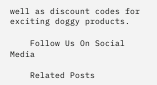well as discount codes for exciting doggy products.

    Follow Us On Social Media

    Related Posts